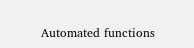Automated functions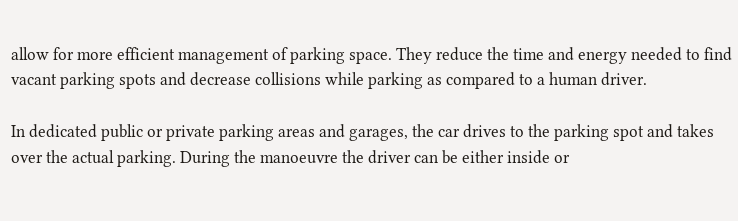allow for more efficient management of parking space. They reduce the time and energy needed to find vacant parking spots and decrease collisions while parking as compared to a human driver.

In dedicated public or private parking areas and garages, the car drives to the parking spot and takes over the actual parking. During the manoeuvre the driver can be either inside or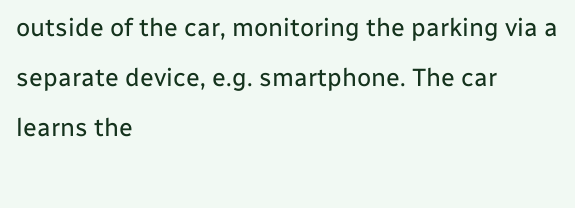outside of the car, monitoring the parking via a separate device, e.g. smartphone. The car learns the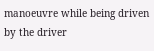manoeuvre while being driven by the driver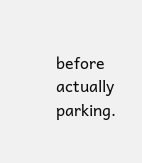before actually parking.